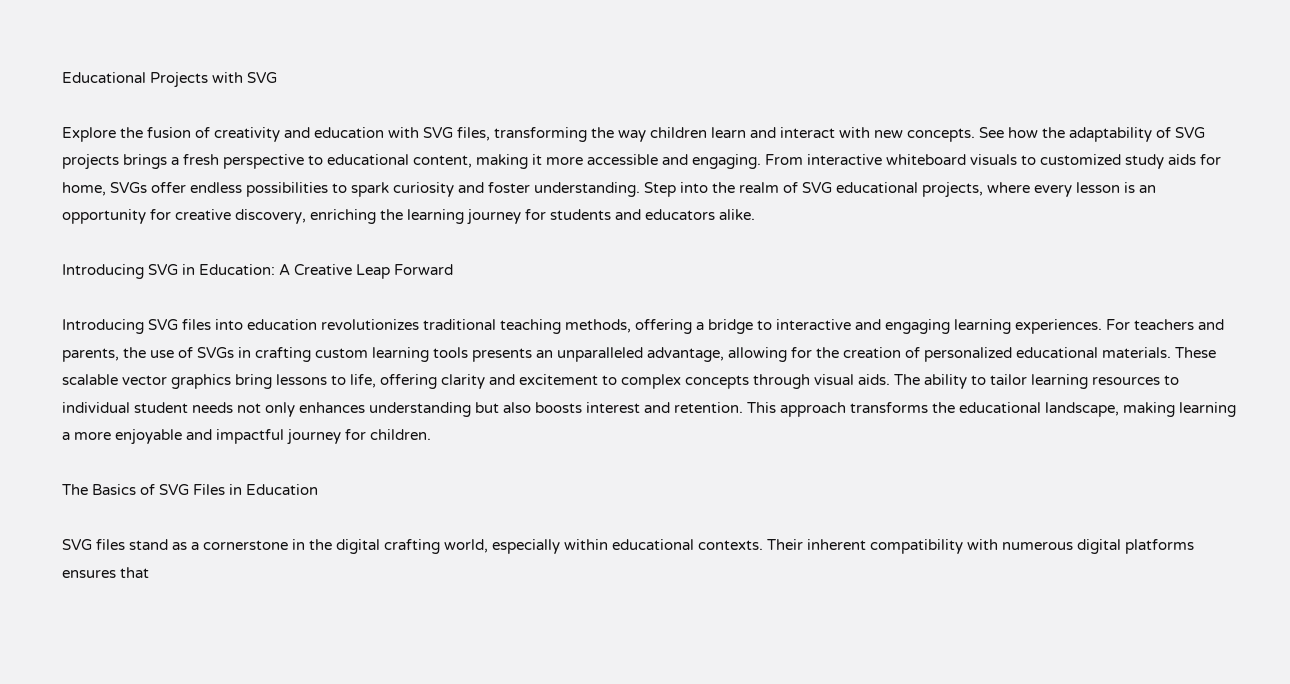Educational Projects with SVG

Explore the fusion of creativity and education with SVG files, transforming the way children learn and interact with new concepts. See how the adaptability of SVG projects brings a fresh perspective to educational content, making it more accessible and engaging. From interactive whiteboard visuals to customized study aids for home, SVGs offer endless possibilities to spark curiosity and foster understanding. Step into the realm of SVG educational projects, where every lesson is an opportunity for creative discovery, enriching the learning journey for students and educators alike.

Introducing SVG in Education: A Creative Leap Forward

Introducing SVG files into education revolutionizes traditional teaching methods, offering a bridge to interactive and engaging learning experiences. For teachers and parents, the use of SVGs in crafting custom learning tools presents an unparalleled advantage, allowing for the creation of personalized educational materials. These scalable vector graphics bring lessons to life, offering clarity and excitement to complex concepts through visual aids. The ability to tailor learning resources to individual student needs not only enhances understanding but also boosts interest and retention. This approach transforms the educational landscape, making learning a more enjoyable and impactful journey for children.

The Basics of SVG Files in Education

SVG files stand as a cornerstone in the digital crafting world, especially within educational contexts. Their inherent compatibility with numerous digital platforms ensures that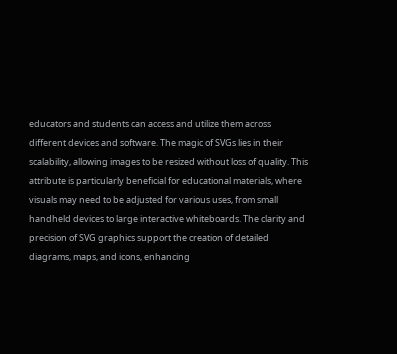educators and students can access and utilize them across different devices and software. The magic of SVGs lies in their scalability, allowing images to be resized without loss of quality. This attribute is particularly beneficial for educational materials, where visuals may need to be adjusted for various uses, from small handheld devices to large interactive whiteboards. The clarity and precision of SVG graphics support the creation of detailed diagrams, maps, and icons, enhancing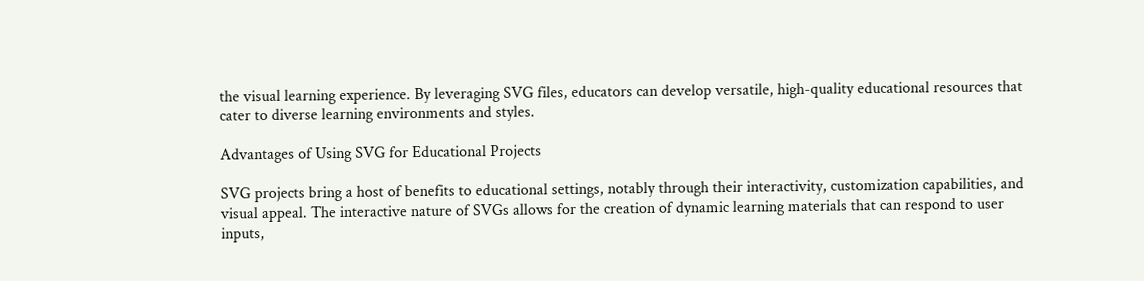the visual learning experience. By leveraging SVG files, educators can develop versatile, high-quality educational resources that cater to diverse learning environments and styles.

Advantages of Using SVG for Educational Projects

SVG projects bring a host of benefits to educational settings, notably through their interactivity, customization capabilities, and visual appeal. The interactive nature of SVGs allows for the creation of dynamic learning materials that can respond to user inputs,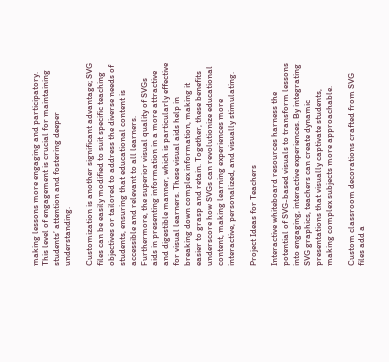making lessons more engaging and participatory. This level of engagement is crucial for maintaining students’ attention and fostering deeper understanding.

Customization is another significant advantage; SVG files can be easily modified to suit specific teaching objectives or tailored to address the diverse needs of students, ensuring that educational content is accessible and relevant to all learners. Furthermore, the superior visual quality of SVGs aids in presenting information in a more attractive and digestible manner, which is particularly effective for visual learners. These visual aids help in breaking down complex information, making it easier to grasp and retain. Together, these benefits underscore how SVGs can revolutionize educational content, making learning experiences more interactive, personalized, and visually stimulating.

Project Ideas for Teachers

Interactive whiteboard resources harness the potential of SVG-based visuals to transform lessons into engaging, interactive experiences. By integrating SVG graphics, teachers can create dynamic presentations that visually captivate students, making complex subjects more approachable.

Custom classroom decorations crafted from SVG files add a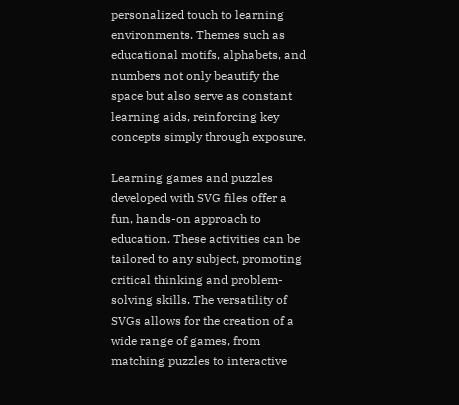personalized touch to learning environments. Themes such as educational motifs, alphabets, and numbers not only beautify the space but also serve as constant learning aids, reinforcing key concepts simply through exposure.

Learning games and puzzles developed with SVG files offer a fun, hands-on approach to education. These activities can be tailored to any subject, promoting critical thinking and problem-solving skills. The versatility of SVGs allows for the creation of a wide range of games, from matching puzzles to interactive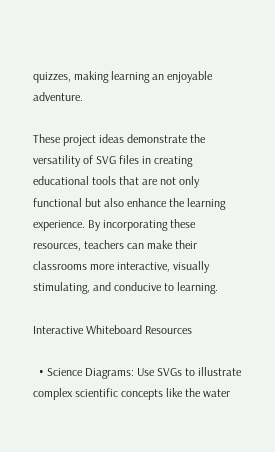quizzes, making learning an enjoyable adventure.

These project ideas demonstrate the versatility of SVG files in creating educational tools that are not only functional but also enhance the learning experience. By incorporating these resources, teachers can make their classrooms more interactive, visually stimulating, and conducive to learning.

Interactive Whiteboard Resources

  • Science Diagrams: Use SVGs to illustrate complex scientific concepts like the water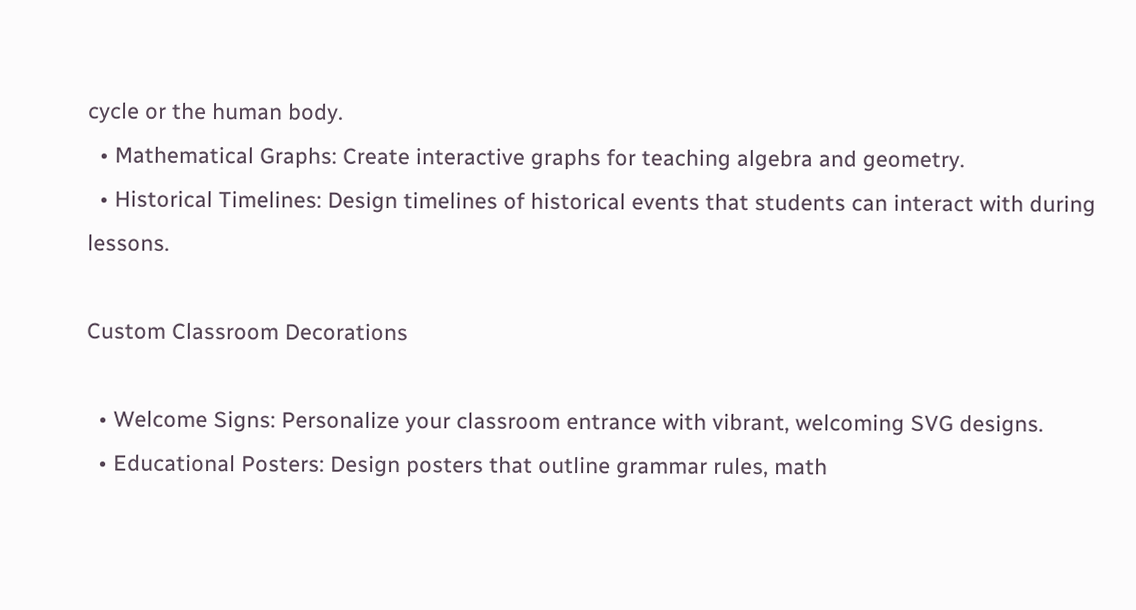cycle or the human body.
  • Mathematical Graphs: Create interactive graphs for teaching algebra and geometry.
  • Historical Timelines: Design timelines of historical events that students can interact with during lessons.

Custom Classroom Decorations

  • Welcome Signs: Personalize your classroom entrance with vibrant, welcoming SVG designs.
  • Educational Posters: Design posters that outline grammar rules, math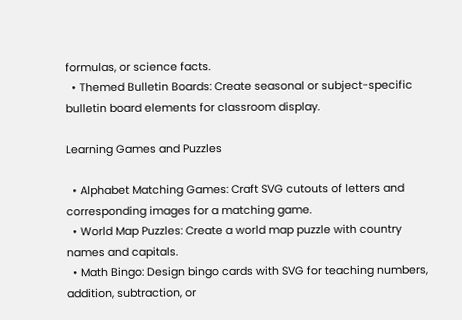formulas, or science facts.
  • Themed Bulletin Boards: Create seasonal or subject-specific bulletin board elements for classroom display.

Learning Games and Puzzles

  • Alphabet Matching Games: Craft SVG cutouts of letters and corresponding images for a matching game.
  • World Map Puzzles: Create a world map puzzle with country names and capitals.
  • Math Bingo: Design bingo cards with SVG for teaching numbers, addition, subtraction, or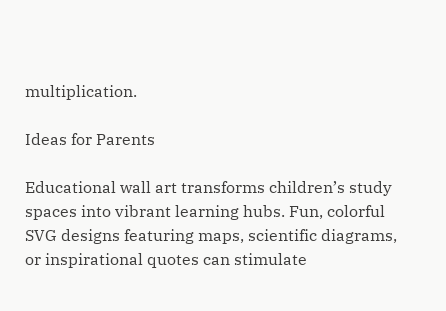multiplication.

Ideas for Parents

Educational wall art transforms children’s study spaces into vibrant learning hubs. Fun, colorful SVG designs featuring maps, scientific diagrams, or inspirational quotes can stimulate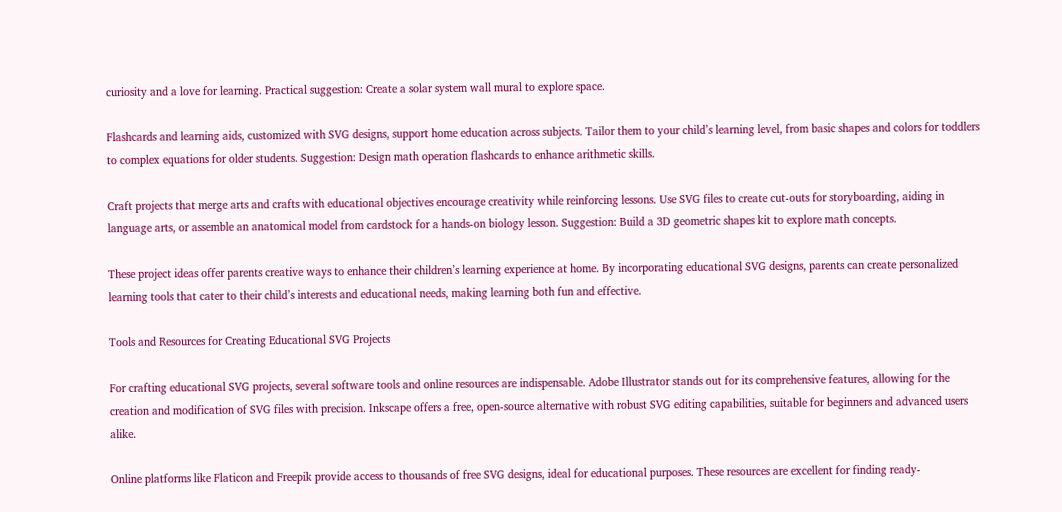curiosity and a love for learning. Practical suggestion: Create a solar system wall mural to explore space.

Flashcards and learning aids, customized with SVG designs, support home education across subjects. Tailor them to your child’s learning level, from basic shapes and colors for toddlers to complex equations for older students. Suggestion: Design math operation flashcards to enhance arithmetic skills.

Craft projects that merge arts and crafts with educational objectives encourage creativity while reinforcing lessons. Use SVG files to create cut-outs for storyboarding, aiding in language arts, or assemble an anatomical model from cardstock for a hands-on biology lesson. Suggestion: Build a 3D geometric shapes kit to explore math concepts.

These project ideas offer parents creative ways to enhance their children’s learning experience at home. By incorporating educational SVG designs, parents can create personalized learning tools that cater to their child’s interests and educational needs, making learning both fun and effective.

Tools and Resources for Creating Educational SVG Projects

For crafting educational SVG projects, several software tools and online resources are indispensable. Adobe Illustrator stands out for its comprehensive features, allowing for the creation and modification of SVG files with precision. Inkscape offers a free, open-source alternative with robust SVG editing capabilities, suitable for beginners and advanced users alike.

Online platforms like Flaticon and Freepik provide access to thousands of free SVG designs, ideal for educational purposes. These resources are excellent for finding ready-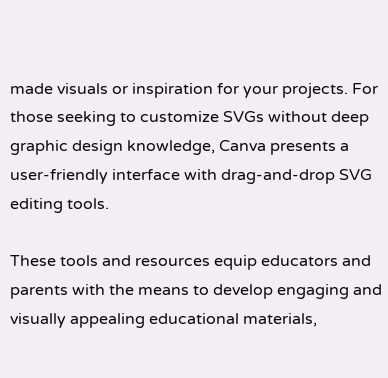made visuals or inspiration for your projects. For those seeking to customize SVGs without deep graphic design knowledge, Canva presents a user-friendly interface with drag-and-drop SVG editing tools.

These tools and resources equip educators and parents with the means to develop engaging and visually appealing educational materials,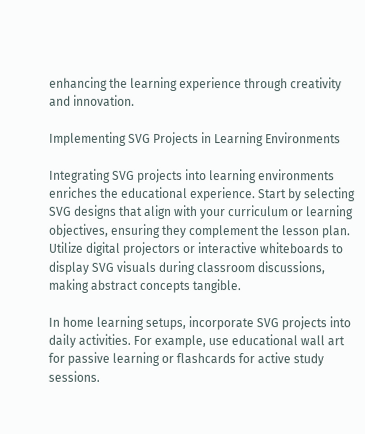enhancing the learning experience through creativity and innovation.

Implementing SVG Projects in Learning Environments

Integrating SVG projects into learning environments enriches the educational experience. Start by selecting SVG designs that align with your curriculum or learning objectives, ensuring they complement the lesson plan. Utilize digital projectors or interactive whiteboards to display SVG visuals during classroom discussions, making abstract concepts tangible.

In home learning setups, incorporate SVG projects into daily activities. For example, use educational wall art for passive learning or flashcards for active study sessions.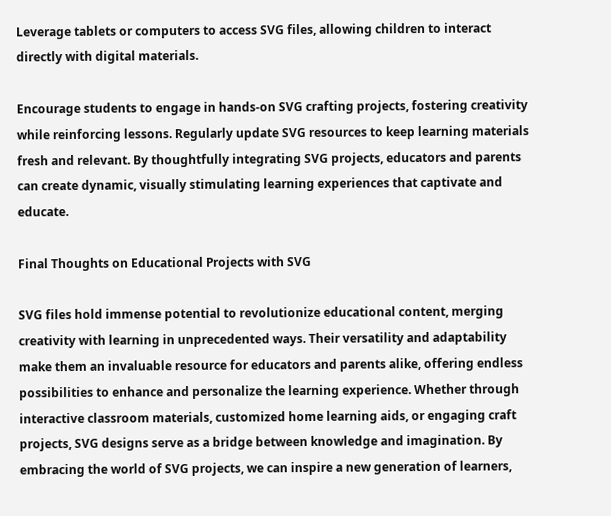Leverage tablets or computers to access SVG files, allowing children to interact directly with digital materials.

Encourage students to engage in hands-on SVG crafting projects, fostering creativity while reinforcing lessons. Regularly update SVG resources to keep learning materials fresh and relevant. By thoughtfully integrating SVG projects, educators and parents can create dynamic, visually stimulating learning experiences that captivate and educate.

Final Thoughts on Educational Projects with SVG

SVG files hold immense potential to revolutionize educational content, merging creativity with learning in unprecedented ways. Their versatility and adaptability make them an invaluable resource for educators and parents alike, offering endless possibilities to enhance and personalize the learning experience. Whether through interactive classroom materials, customized home learning aids, or engaging craft projects, SVG designs serve as a bridge between knowledge and imagination. By embracing the world of SVG projects, we can inspire a new generation of learners,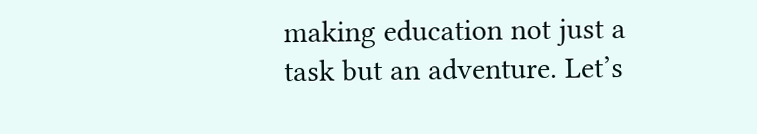making education not just a task but an adventure. Let’s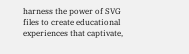harness the power of SVG files to create educational experiences that captivate,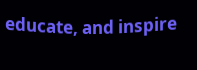educate, and inspire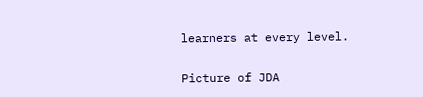learners at every level.

Picture of JDA